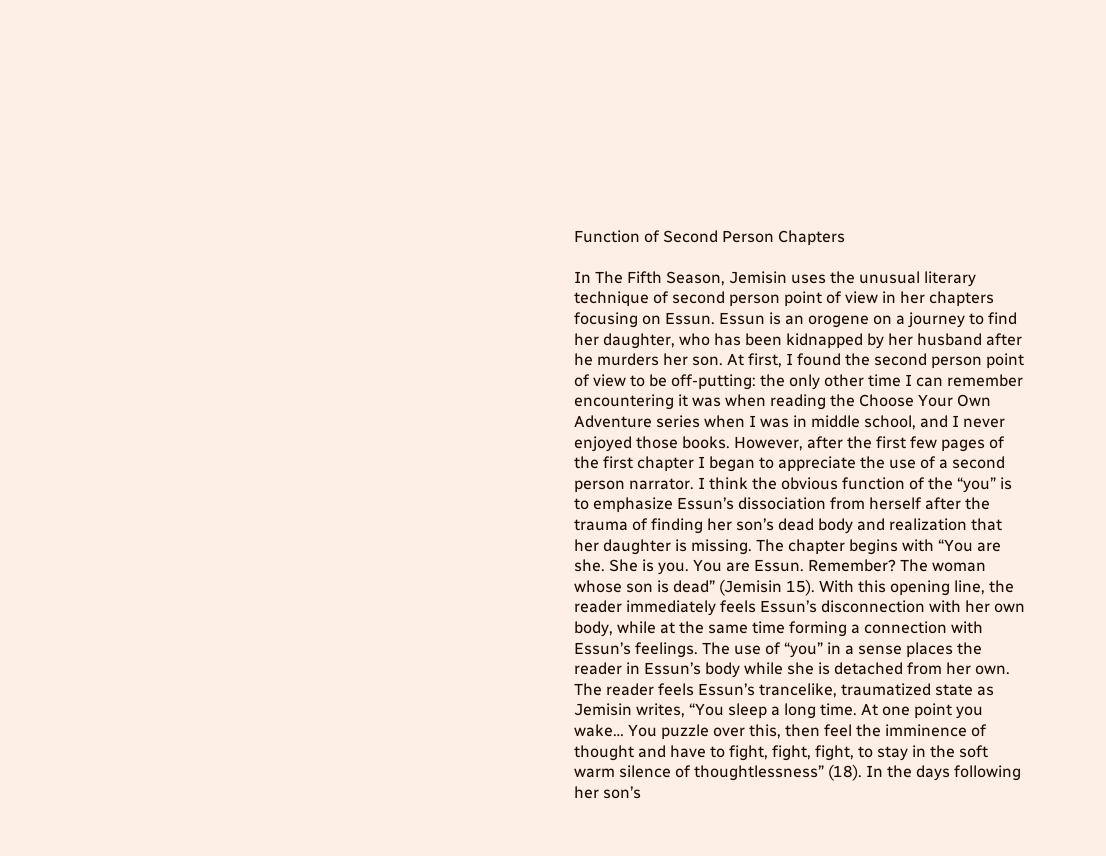Function of Second Person Chapters

In The Fifth Season, Jemisin uses the unusual literary technique of second person point of view in her chapters focusing on Essun. Essun is an orogene on a journey to find her daughter, who has been kidnapped by her husband after he murders her son. At first, I found the second person point of view to be off-putting: the only other time I can remember encountering it was when reading the Choose Your Own Adventure series when I was in middle school, and I never enjoyed those books. However, after the first few pages of the first chapter I began to appreciate the use of a second person narrator. I think the obvious function of the “you” is to emphasize Essun’s dissociation from herself after the trauma of finding her son’s dead body and realization that her daughter is missing. The chapter begins with “You are she. She is you. You are Essun. Remember? The woman whose son is dead” (Jemisin 15). With this opening line, the reader immediately feels Essun’s disconnection with her own body, while at the same time forming a connection with Essun’s feelings. The use of “you” in a sense places the reader in Essun’s body while she is detached from her own. The reader feels Essun’s trancelike, traumatized state as Jemisin writes, “You sleep a long time. At one point you wake… You puzzle over this, then feel the imminence of thought and have to fight, fight, fight, to stay in the soft warm silence of thoughtlessness” (18). In the days following her son’s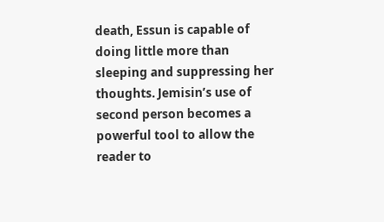death, Essun is capable of doing little more than sleeping and suppressing her thoughts. Jemisin’s use of second person becomes a powerful tool to allow the reader to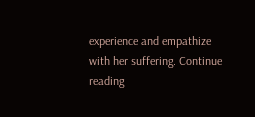experience and empathize with her suffering. Continue reading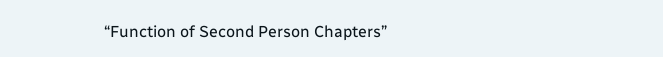“Function of Second Person Chapters”